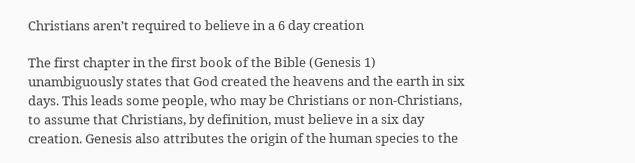Christians aren’t required to believe in a 6 day creation

The first chapter in the first book of the Bible (Genesis 1) unambiguously states that God created the heavens and the earth in six days. This leads some people, who may be Christians or non-Christians, to assume that Christians, by definition, must believe in a six day creation. Genesis also attributes the origin of the human species to the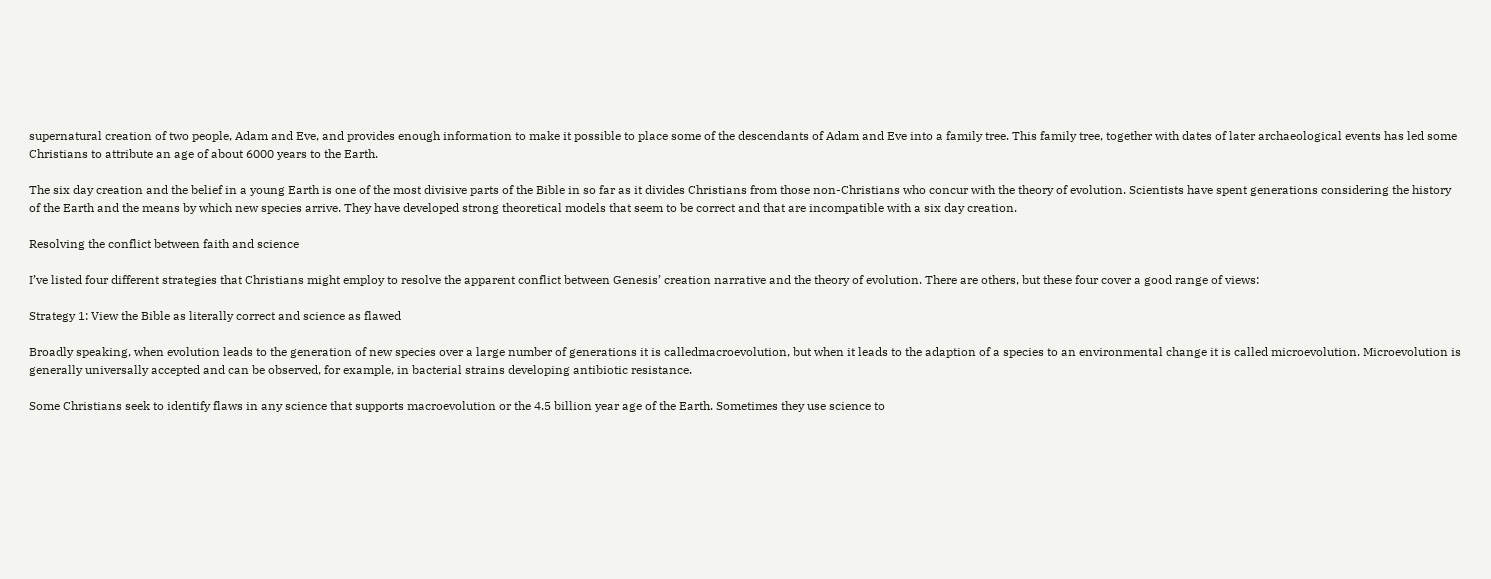supernatural creation of two people, Adam and Eve, and provides enough information to make it possible to place some of the descendants of Adam and Eve into a family tree. This family tree, together with dates of later archaeological events has led some Christians to attribute an age of about 6000 years to the Earth.

The six day creation and the belief in a young Earth is one of the most divisive parts of the Bible in so far as it divides Christians from those non-Christians who concur with the theory of evolution. Scientists have spent generations considering the history of the Earth and the means by which new species arrive. They have developed strong theoretical models that seem to be correct and that are incompatible with a six day creation.

Resolving the conflict between faith and science

I’ve listed four different strategies that Christians might employ to resolve the apparent conflict between Genesis’ creation narrative and the theory of evolution. There are others, but these four cover a good range of views:

Strategy 1: View the Bible as literally correct and science as flawed

Broadly speaking, when evolution leads to the generation of new species over a large number of generations it is calledmacroevolution, but when it leads to the adaption of a species to an environmental change it is called microevolution. Microevolution is generally universally accepted and can be observed, for example, in bacterial strains developing antibiotic resistance.

Some Christians seek to identify flaws in any science that supports macroevolution or the 4.5 billion year age of the Earth. Sometimes they use science to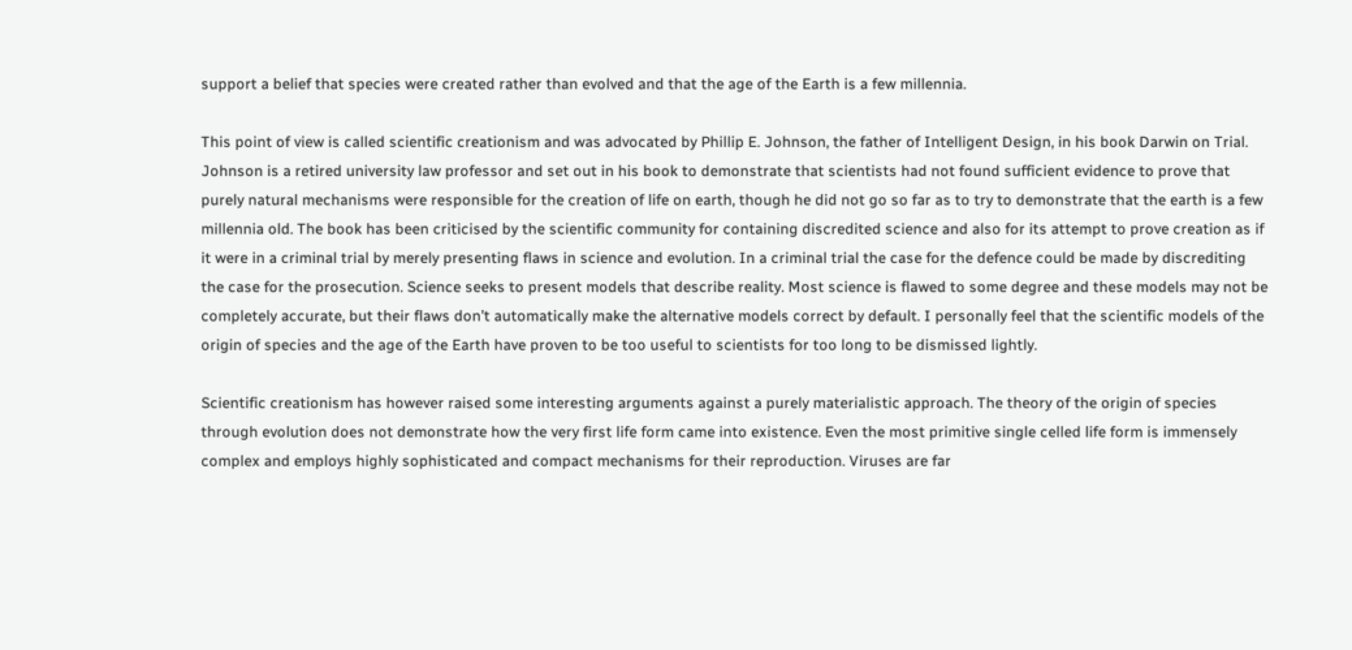support a belief that species were created rather than evolved and that the age of the Earth is a few millennia.

This point of view is called scientific creationism and was advocated by Phillip E. Johnson, the father of Intelligent Design, in his book Darwin on Trial. Johnson is a retired university law professor and set out in his book to demonstrate that scientists had not found sufficient evidence to prove that purely natural mechanisms were responsible for the creation of life on earth, though he did not go so far as to try to demonstrate that the earth is a few millennia old. The book has been criticised by the scientific community for containing discredited science and also for its attempt to prove creation as if it were in a criminal trial by merely presenting flaws in science and evolution. In a criminal trial the case for the defence could be made by discrediting the case for the prosecution. Science seeks to present models that describe reality. Most science is flawed to some degree and these models may not be completely accurate, but their flaws don’t automatically make the alternative models correct by default. I personally feel that the scientific models of the origin of species and the age of the Earth have proven to be too useful to scientists for too long to be dismissed lightly.

Scientific creationism has however raised some interesting arguments against a purely materialistic approach. The theory of the origin of species through evolution does not demonstrate how the very first life form came into existence. Even the most primitive single celled life form is immensely complex and employs highly sophisticated and compact mechanisms for their reproduction. Viruses are far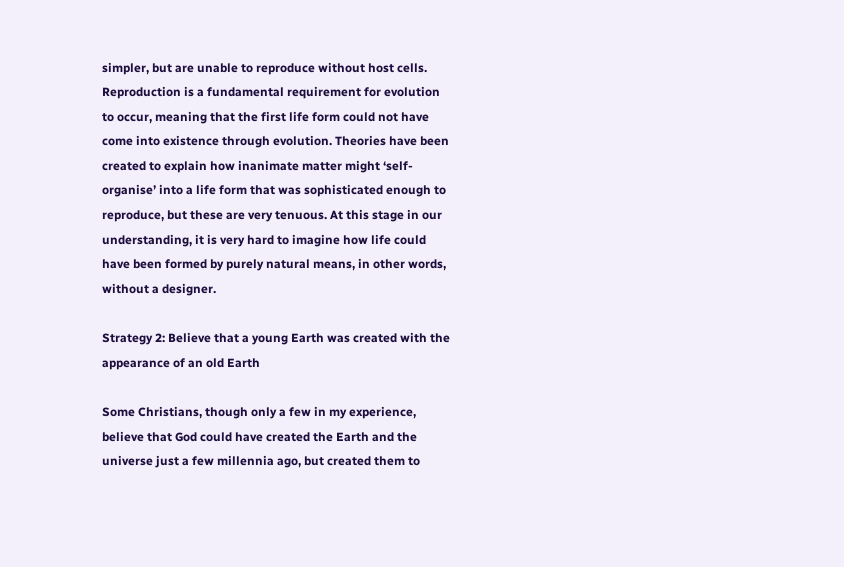simpler, but are unable to reproduce without host cells. Reproduction is a fundamental requirement for evolution to occur, meaning that the first life form could not have come into existence through evolution. Theories have been created to explain how inanimate matter might ‘self-organise’ into a life form that was sophisticated enough to reproduce, but these are very tenuous. At this stage in our understanding, it is very hard to imagine how life could have been formed by purely natural means, in other words, without a designer.

Strategy 2: Believe that a young Earth was created with the appearance of an old Earth

Some Christians, though only a few in my experience, believe that God could have created the Earth and the universe just a few millennia ago, but created them to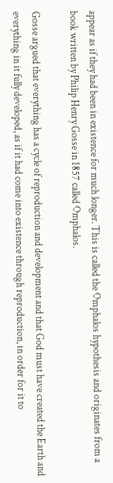appear as if they had been in existence for much longer. This is called the Omphalos hypothesis and originates from a book written by Philip Henry Gosse in 1857 called Omphalos.

Gosse argued that everything has a cycle of reproduction and development and that God must have created the Earth and everything in it fully developed, as if it had come into existence through reproduction, in order for it to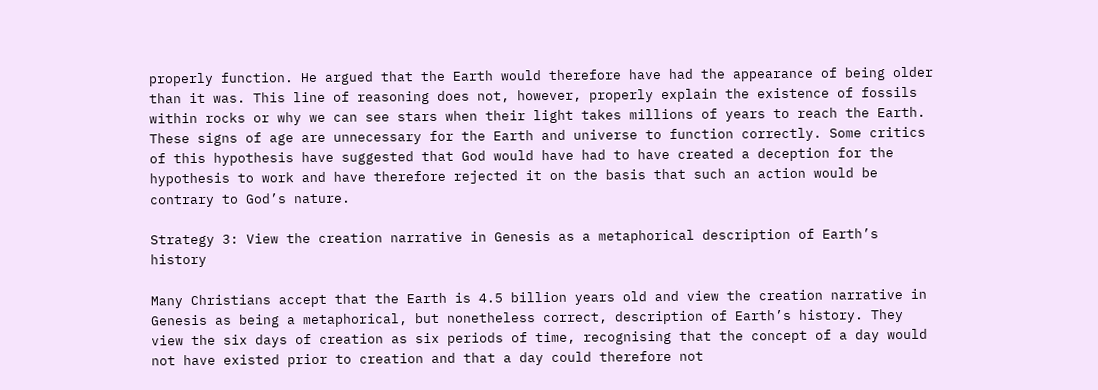properly function. He argued that the Earth would therefore have had the appearance of being older than it was. This line of reasoning does not, however, properly explain the existence of fossils within rocks or why we can see stars when their light takes millions of years to reach the Earth. These signs of age are unnecessary for the Earth and universe to function correctly. Some critics of this hypothesis have suggested that God would have had to have created a deception for the hypothesis to work and have therefore rejected it on the basis that such an action would be contrary to God’s nature.

Strategy 3: View the creation narrative in Genesis as a metaphorical description of Earth’s history

Many Christians accept that the Earth is 4.5 billion years old and view the creation narrative in Genesis as being a metaphorical, but nonetheless correct, description of Earth’s history. They view the six days of creation as six periods of time, recognising that the concept of a day would not have existed prior to creation and that a day could therefore not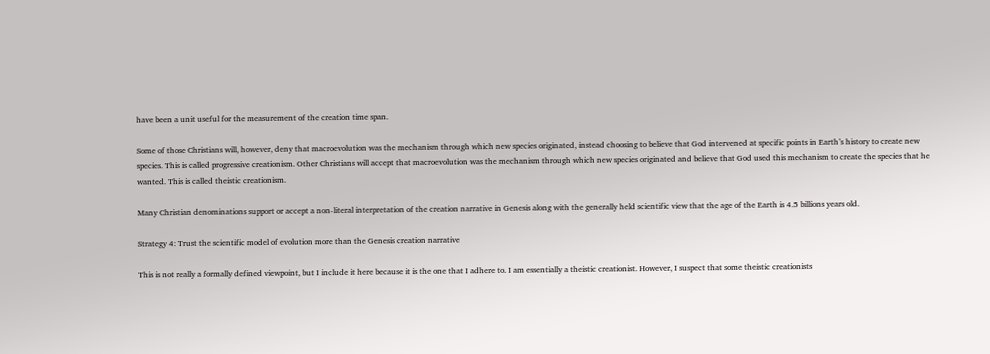have been a unit useful for the measurement of the creation time span.

Some of those Christians will, however, deny that macroevolution was the mechanism through which new species originated, instead choosing to believe that God intervened at specific points in Earth’s history to create new species. This is called progressive creationism. Other Christians will accept that macroevolution was the mechanism through which new species originated and believe that God used this mechanism to create the species that he wanted. This is called theistic creationism.

Many Christian denominations support or accept a non-literal interpretation of the creation narrative in Genesis along with the generally held scientific view that the age of the Earth is 4.5 billions years old.

Strategy 4: Trust the scientific model of evolution more than the Genesis creation narrative

This is not really a formally defined viewpoint, but I include it here because it is the one that I adhere to. I am essentially a theistic creationist. However, I suspect that some theistic creationists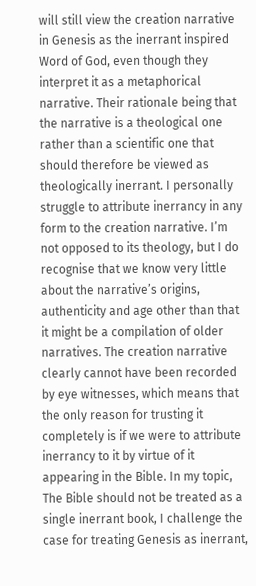will still view the creation narrative in Genesis as the inerrant inspired Word of God, even though they interpret it as a metaphorical narrative. Their rationale being that the narrative is a theological one rather than a scientific one that should therefore be viewed as theologically inerrant. I personally struggle to attribute inerrancy in any form to the creation narrative. I’m not opposed to its theology, but I do recognise that we know very little about the narrative’s origins, authenticity and age other than that it might be a compilation of older narratives. The creation narrative clearly cannot have been recorded by eye witnesses, which means that the only reason for trusting it completely is if we were to attribute inerrancy to it by virtue of it appearing in the Bible. In my topic, The Bible should not be treated as a single inerrant book, I challenge the case for treating Genesis as inerrant,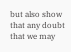but also show that any doubt that we may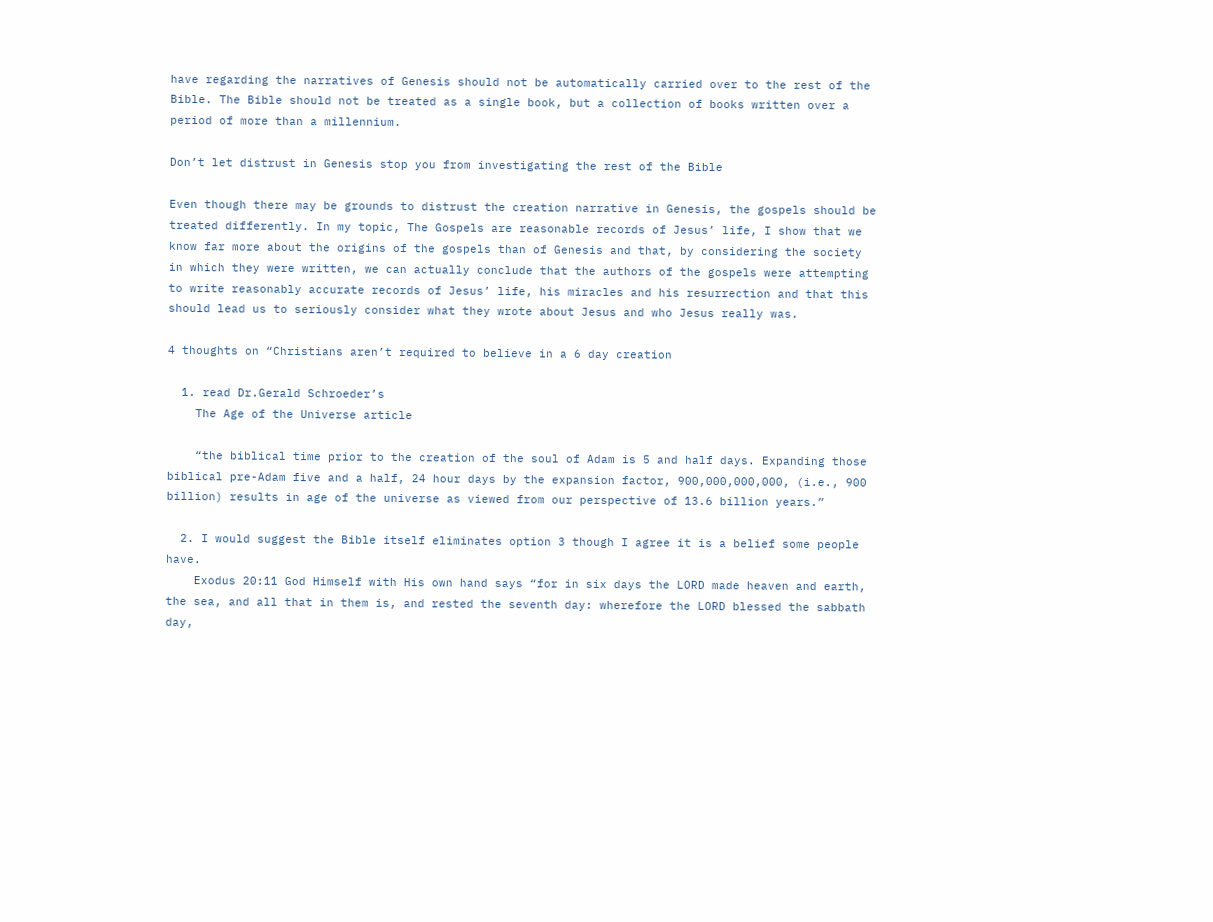have regarding the narratives of Genesis should not be automatically carried over to the rest of the Bible. The Bible should not be treated as a single book, but a collection of books written over a period of more than a millennium.

Don’t let distrust in Genesis stop you from investigating the rest of the Bible

Even though there may be grounds to distrust the creation narrative in Genesis, the gospels should be treated differently. In my topic, The Gospels are reasonable records of Jesus’ life, I show that we know far more about the origins of the gospels than of Genesis and that, by considering the society in which they were written, we can actually conclude that the authors of the gospels were attempting to write reasonably accurate records of Jesus’ life, his miracles and his resurrection and that this should lead us to seriously consider what they wrote about Jesus and who Jesus really was.

4 thoughts on “Christians aren’t required to believe in a 6 day creation

  1. read Dr.Gerald Schroeder’s
    The Age of the Universe article

    “the biblical time prior to the creation of the soul of Adam is 5 and half days. Expanding those biblical pre-Adam five and a half, 24 hour days by the expansion factor, 900,000,000,000, (i.e., 900 billion) results in age of the universe as viewed from our perspective of 13.6 billion years.”

  2. I would suggest the Bible itself eliminates option 3 though I agree it is a belief some people have.
    Exodus 20:11 God Himself with His own hand says “for in six days the LORD made heaven and earth, the sea, and all that in them is, and rested the seventh day: wherefore the LORD blessed the sabbath day,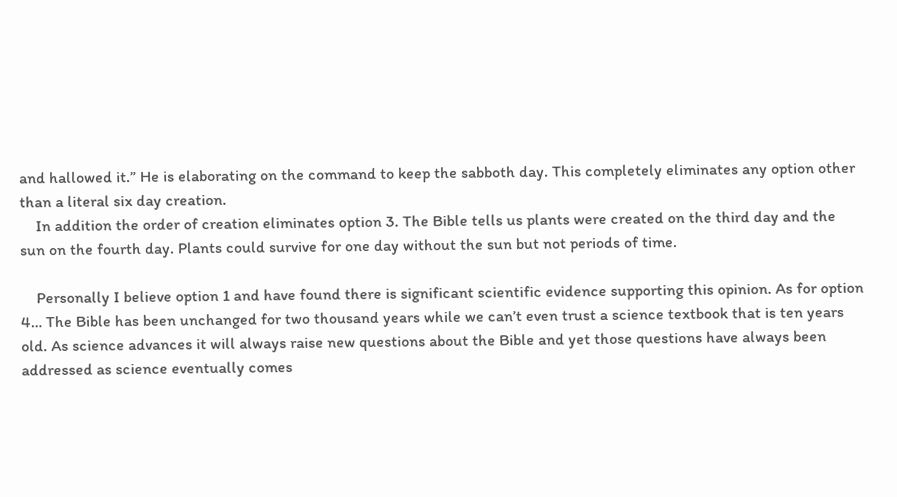and hallowed it.” He is elaborating on the command to keep the sabboth day. This completely eliminates any option other than a literal six day creation.
    In addition the order of creation eliminates option 3. The Bible tells us plants were created on the third day and the sun on the fourth day. Plants could survive for one day without the sun but not periods of time.

    Personally I believe option 1 and have found there is significant scientific evidence supporting this opinion. As for option 4… The Bible has been unchanged for two thousand years while we can’t even trust a science textbook that is ten years old. As science advances it will always raise new questions about the Bible and yet those questions have always been addressed as science eventually comes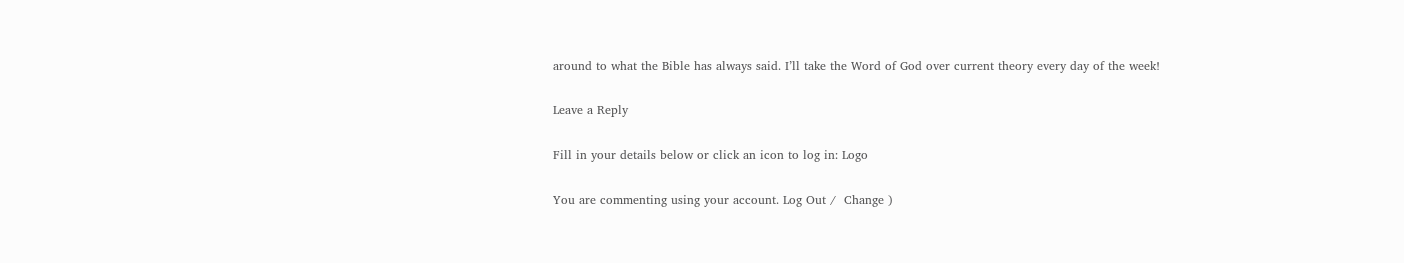around to what the Bible has always said. I’ll take the Word of God over current theory every day of the week!

Leave a Reply

Fill in your details below or click an icon to log in: Logo

You are commenting using your account. Log Out /  Change )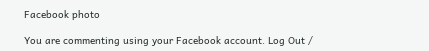Facebook photo

You are commenting using your Facebook account. Log Out /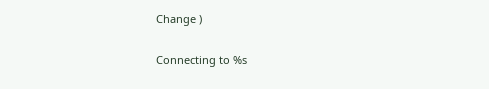Change )

Connecting to %s